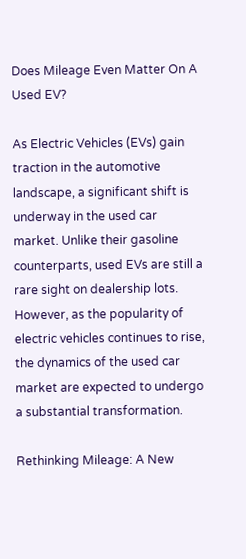Does Mileage Even Matter On A Used EV?

As Electric Vehicles (EVs) gain traction in the automotive landscape, a significant shift is underway in the used car market. Unlike their gasoline counterparts, used EVs are still a rare sight on dealership lots. However, as the popularity of electric vehicles continues to rise, the dynamics of the used car market are expected to undergo a substantial transformation.

Rethinking Mileage: A New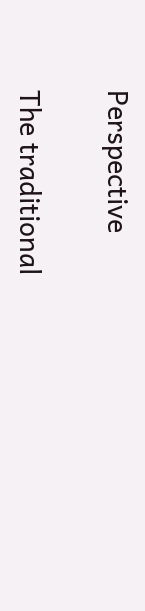Perspective

The traditional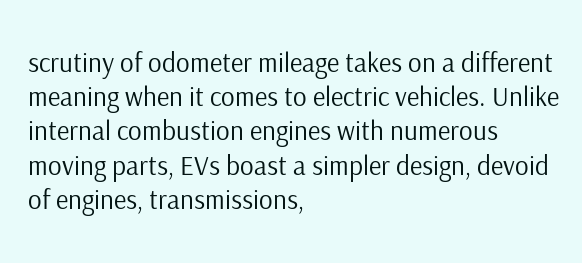scrutiny of odometer mileage takes on a different meaning when it comes to electric vehicles. Unlike internal combustion engines with numerous moving parts, EVs boast a simpler design, devoid of engines, transmissions,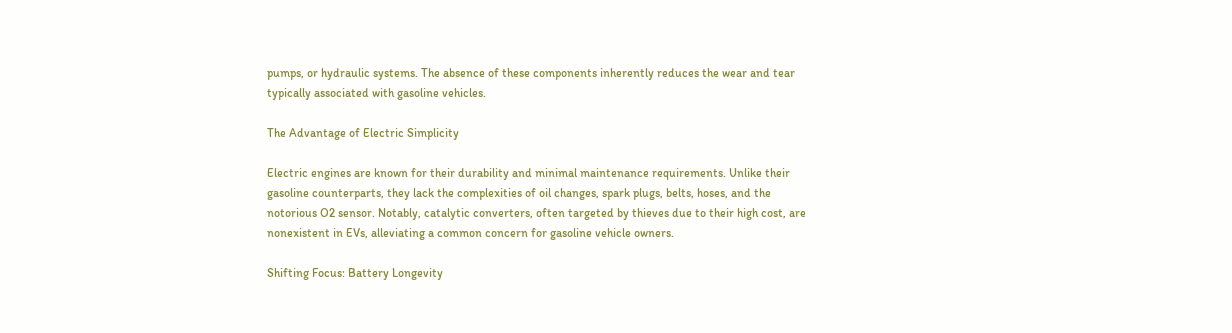pumps, or hydraulic systems. The absence of these components inherently reduces the wear and tear typically associated with gasoline vehicles.

The Advantage of Electric Simplicity

Electric engines are known for their durability and minimal maintenance requirements. Unlike their gasoline counterparts, they lack the complexities of oil changes, spark plugs, belts, hoses, and the notorious O2 sensor. Notably, catalytic converters, often targeted by thieves due to their high cost, are nonexistent in EVs, alleviating a common concern for gasoline vehicle owners.

Shifting Focus: Battery Longevity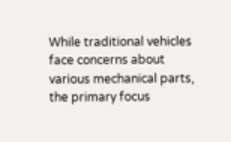While traditional vehicles face concerns about various mechanical parts, the primary focus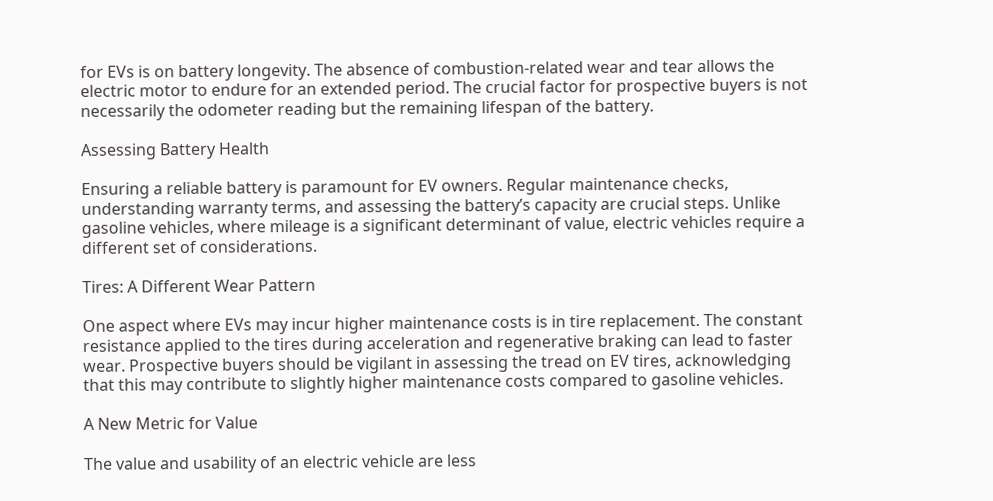for EVs is on battery longevity. The absence of combustion-related wear and tear allows the electric motor to endure for an extended period. The crucial factor for prospective buyers is not necessarily the odometer reading but the remaining lifespan of the battery.

Assessing Battery Health

Ensuring a reliable battery is paramount for EV owners. Regular maintenance checks, understanding warranty terms, and assessing the battery’s capacity are crucial steps. Unlike gasoline vehicles, where mileage is a significant determinant of value, electric vehicles require a different set of considerations.

Tires: A Different Wear Pattern

One aspect where EVs may incur higher maintenance costs is in tire replacement. The constant resistance applied to the tires during acceleration and regenerative braking can lead to faster wear. Prospective buyers should be vigilant in assessing the tread on EV tires, acknowledging that this may contribute to slightly higher maintenance costs compared to gasoline vehicles.

A New Metric for Value

The value and usability of an electric vehicle are less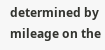determined by mileage on the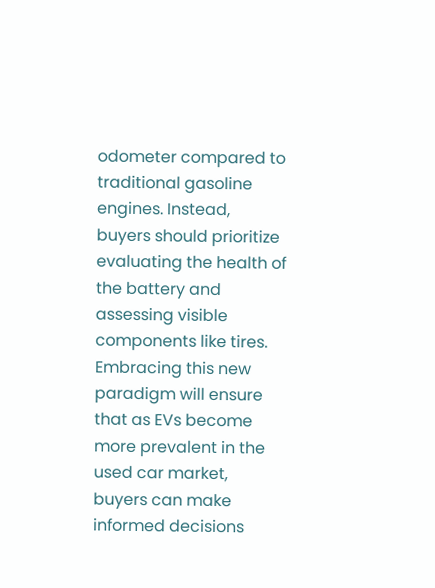odometer compared to traditional gasoline engines. Instead, buyers should prioritize evaluating the health of the battery and assessing visible components like tires. Embracing this new paradigm will ensure that as EVs become more prevalent in the used car market, buyers can make informed decisions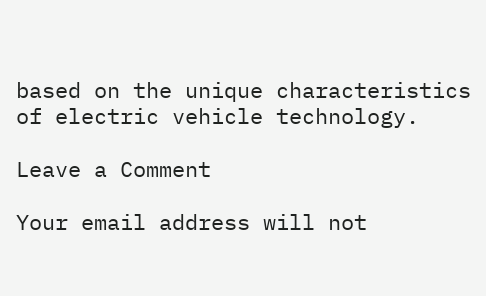based on the unique characteristics of electric vehicle technology.

Leave a Comment

Your email address will not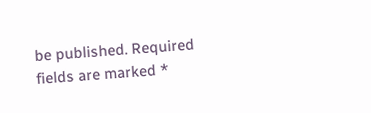be published. Required fields are marked *